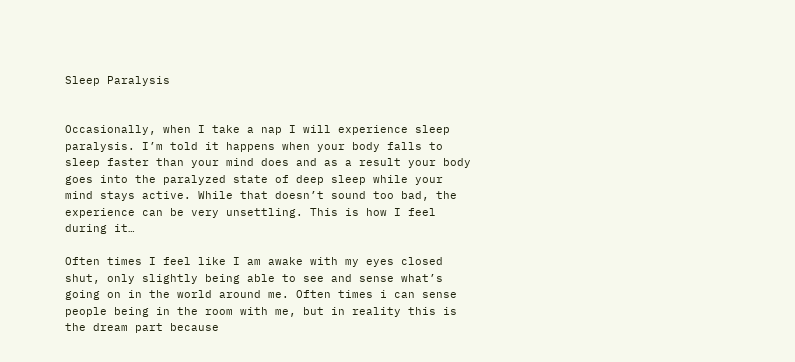Sleep Paralysis


Occasionally, when I take a nap I will experience sleep paralysis. I’m told it happens when your body falls to sleep faster than your mind does and as a result your body goes into the paralyzed state of deep sleep while your mind stays active. While that doesn’t sound too bad, the experience can be very unsettling. This is how I feel during it…

Often times I feel like I am awake with my eyes closed shut, only slightly being able to see and sense what’s going on in the world around me. Often times i can sense people being in the room with me, but in reality this is the dream part because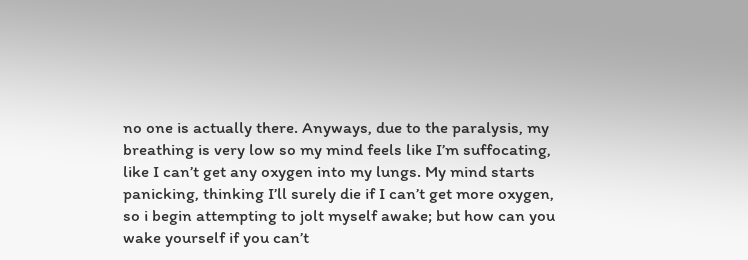no one is actually there. Anyways, due to the paralysis, my breathing is very low so my mind feels like I’m suffocating, like I can’t get any oxygen into my lungs. My mind starts panicking, thinking I’ll surely die if I can’t get more oxygen, so i begin attempting to jolt myself awake; but how can you wake yourself if you can’t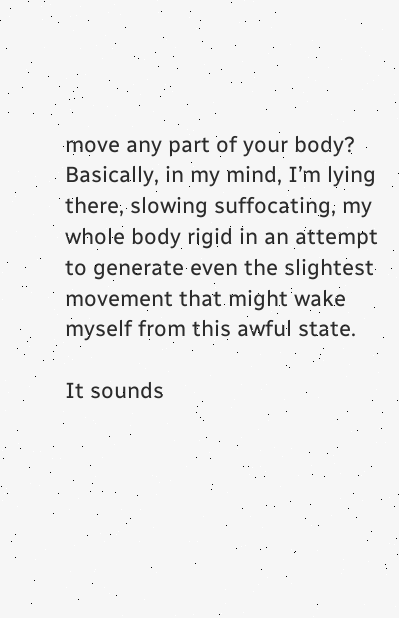move any part of your body? Basically, in my mind, I’m lying there, slowing suffocating, my whole body rigid in an attempt to generate even the slightest movement that might wake myself from this awful state.

It sounds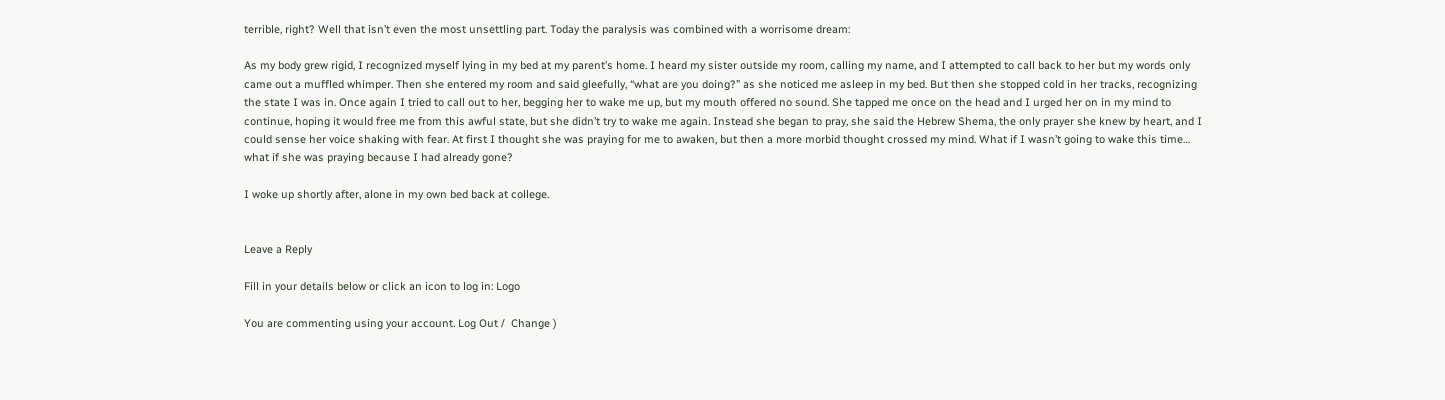terrible, right? Well that isn’t even the most unsettling part. Today the paralysis was combined with a worrisome dream:

As my body grew rigid, I recognized myself lying in my bed at my parent’s home. I heard my sister outside my room, calling my name, and I attempted to call back to her but my words only came out a muffled whimper. Then she entered my room and said gleefully, “what are you doing?” as she noticed me asleep in my bed. But then she stopped cold in her tracks, recognizing the state I was in. Once again I tried to call out to her, begging her to wake me up, but my mouth offered no sound. She tapped me once on the head and I urged her on in my mind to continue, hoping it would free me from this awful state, but she didn’t try to wake me again. Instead she began to pray, she said the Hebrew Shema, the only prayer she knew by heart, and I could sense her voice shaking with fear. At first I thought she was praying for me to awaken, but then a more morbid thought crossed my mind. What if I wasn’t going to wake this time… what if she was praying because I had already gone?

I woke up shortly after, alone in my own bed back at college.


Leave a Reply

Fill in your details below or click an icon to log in: Logo

You are commenting using your account. Log Out /  Change )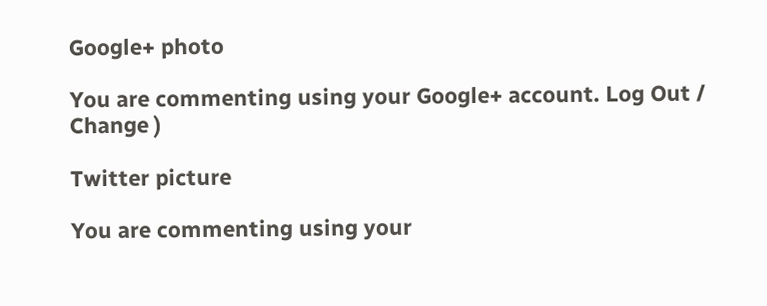Google+ photo

You are commenting using your Google+ account. Log Out /  Change )

Twitter picture

You are commenting using your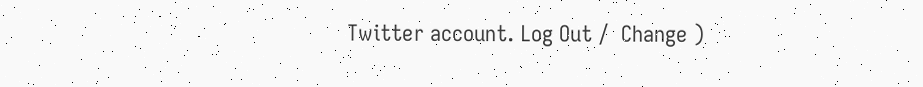Twitter account. Log Out /  Change )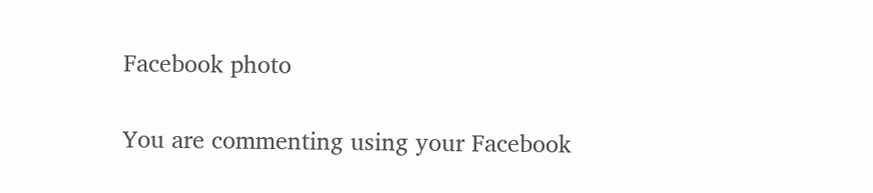Facebook photo

You are commenting using your Facebook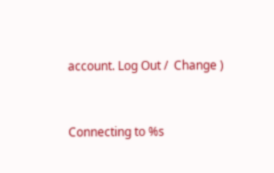account. Log Out /  Change )


Connecting to %s